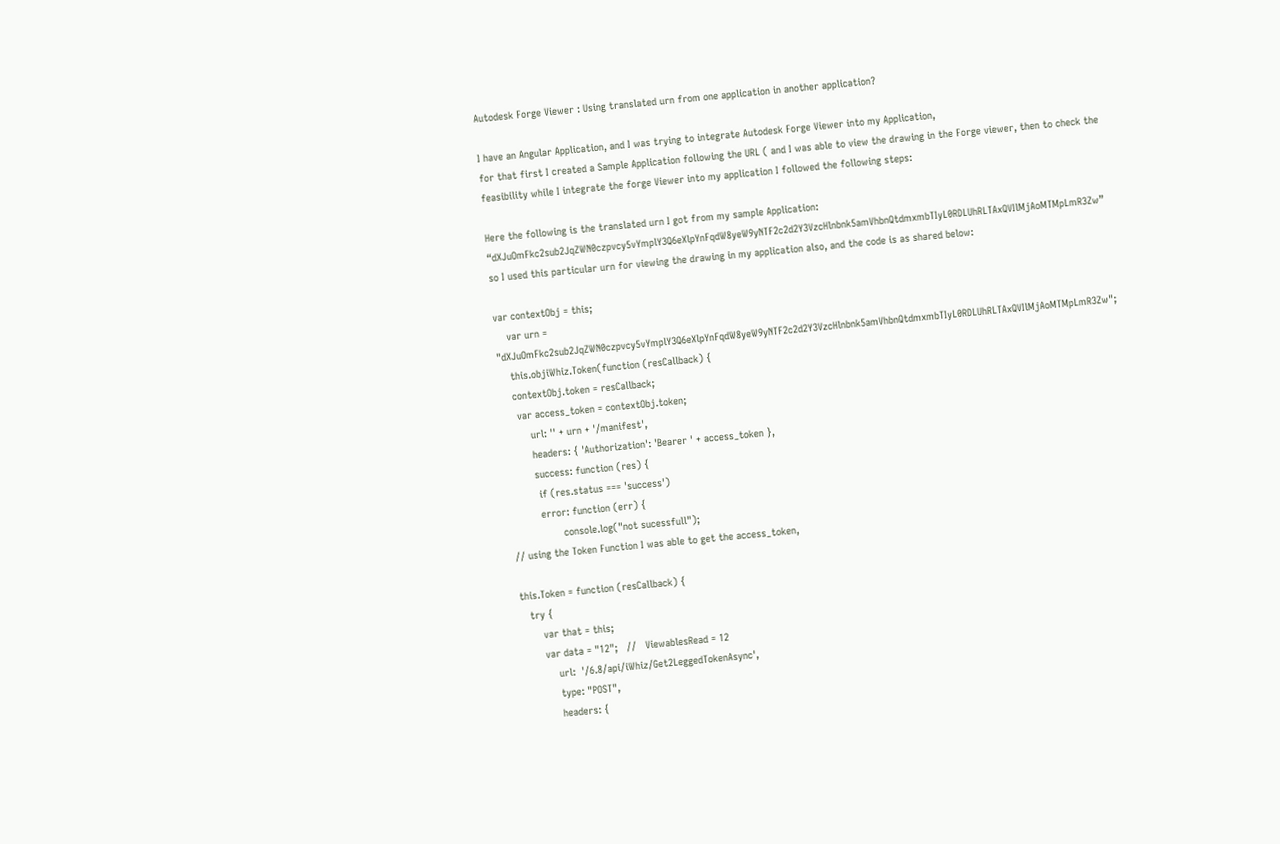Autodesk Forge Viewer : Using translated urn from one application in another application?

I have an Angular Application, and I was trying to integrate Autodesk Forge Viewer into my Application,
for that first I created a Sample Application following the URL ( and I was able to view the drawing in the Forge viewer, then to check the feasibility while I integrate the forge Viewer into my application I followed the following steps:

Here the following is the translated urn I got from my sample Application: “dXJuOmFkc2sub2JqZWN0czpvcy5vYmplY3Q6eXlpYnFqdW8yeW9yNTF2c2d2Y3VzcHlnbnk5amVhbnQtdmxmbTIyL0RDLUhRLTAxQVIlMjAoMTMpLmR3Zw”
so I used this particular urn for viewing the drawing in my application also, and the code is as shared below:

var contextObj = this;
    var urn = "dXJuOmFkc2sub2JqZWN0czpvcy5vYmplY3Q6eXlpYnFqdW8yeW9yNTF2c2d2Y3VzcHlnbnk5amVhbnQtdmxmbTIyL0RDLUhRLTAxQVIlMjAoMTMpLmR3Zw";
    this.objiWhiz.Token(function (resCallback) {
    contextObj.token = resCallback;
     var access_token = contextObj.token;
         url: '' + urn + '/manifest',
         headers: { 'Authorization': 'Bearer ' + access_token },
         success: function (res) {
          if (res.status === 'success')
          error: function (err) {
                 console.log("not sucessfull");
// using the Token Function I was able to get the access_token,

this.Token = function (resCallback) {
   try {
       var that = this;
       var data = "12";   //   ViewablesRead = 12
           url:  '/6.8/api/iWhiz/Get2LeggedTokenAsync',
           type: "POST",
           headers: {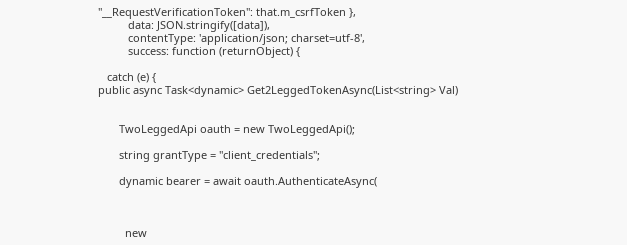"__RequestVerificationToken": that.m_csrfToken },
          data: JSON.stringify([data]),
          contentType: 'application/json; charset=utf-8',
          success: function (returnObject) {

   catch (e) {
public async Task<dynamic> Get2LeggedTokenAsync(List<string> Val)


       TwoLeggedApi oauth = new TwoLeggedApi();

       string grantType = "client_credentials";

       dynamic bearer = await oauth.AuthenticateAsync(



         new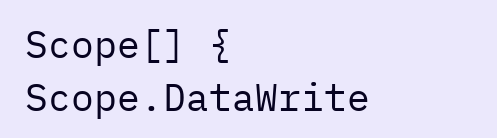Scope[] { Scope.DataWrite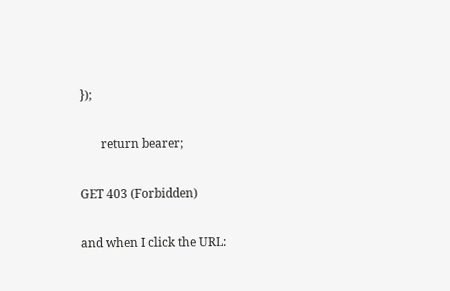});

       return bearer;

GET 403 (Forbidden)

and when I click the URL: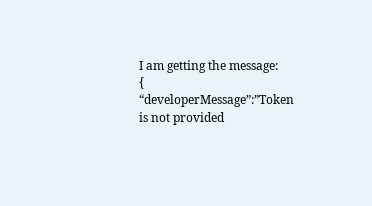I am getting the message:
{ “developerMessage”:”Token is not provided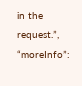in the request.”, “moreInfo”: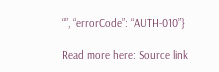“”, “errorCode”: “AUTH-010”}

Read more here: Source link